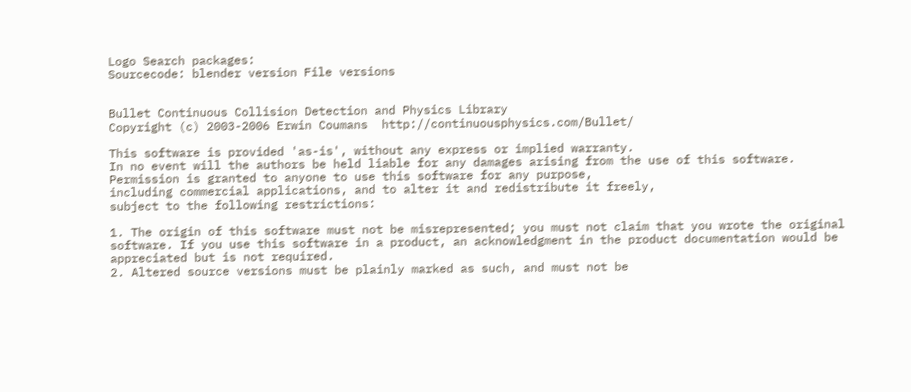Logo Search packages:
Sourcecode: blender version File versions


Bullet Continuous Collision Detection and Physics Library
Copyright (c) 2003-2006 Erwin Coumans  http://continuousphysics.com/Bullet/

This software is provided 'as-is', without any express or implied warranty.
In no event will the authors be held liable for any damages arising from the use of this software.
Permission is granted to anyone to use this software for any purpose,
including commercial applications, and to alter it and redistribute it freely,
subject to the following restrictions:

1. The origin of this software must not be misrepresented; you must not claim that you wrote the original software. If you use this software in a product, an acknowledgment in the product documentation would be appreciated but is not required.
2. Altered source versions must be plainly marked as such, and must not be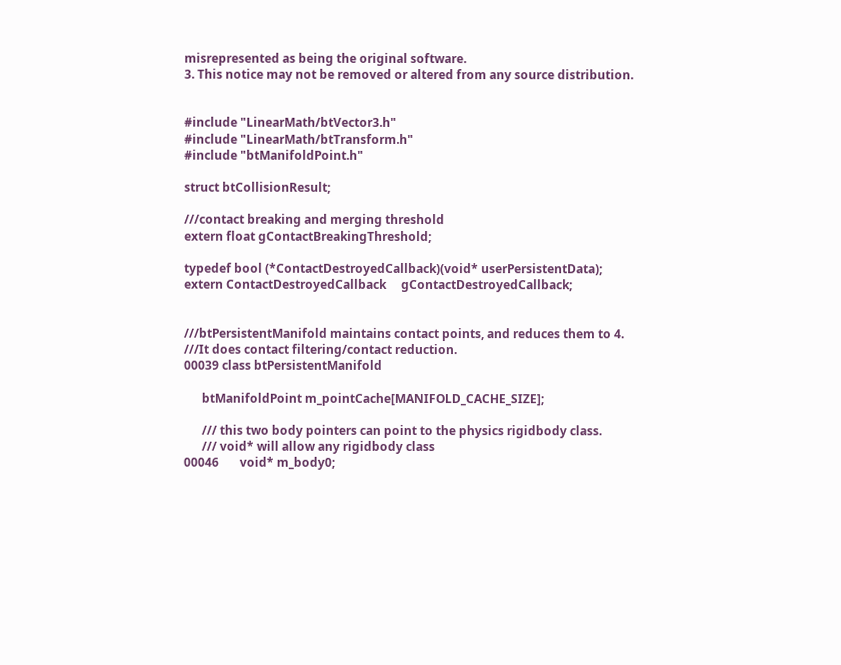misrepresented as being the original software.
3. This notice may not be removed or altered from any source distribution.


#include "LinearMath/btVector3.h"
#include "LinearMath/btTransform.h"
#include "btManifoldPoint.h"

struct btCollisionResult;

///contact breaking and merging threshold
extern float gContactBreakingThreshold;

typedef bool (*ContactDestroyedCallback)(void* userPersistentData);
extern ContactDestroyedCallback     gContactDestroyedCallback;


///btPersistentManifold maintains contact points, and reduces them to 4.
///It does contact filtering/contact reduction.
00039 class btPersistentManifold

      btManifoldPoint m_pointCache[MANIFOLD_CACHE_SIZE];

      /// this two body pointers can point to the physics rigidbody class.
      /// void* will allow any rigidbody class
00046       void* m_body0;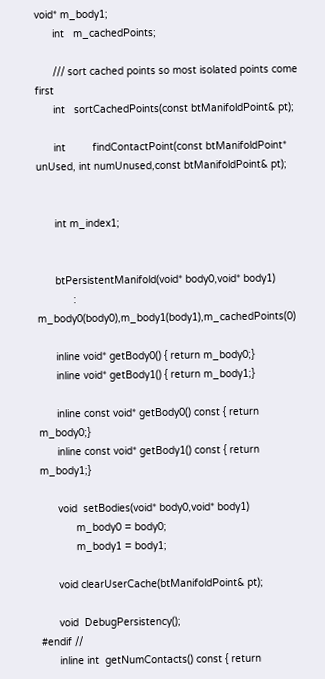void* m_body1;
      int   m_cachedPoints;

      /// sort cached points so most isolated points come first
      int   sortCachedPoints(const btManifoldPoint& pt);

      int         findContactPoint(const btManifoldPoint* unUsed, int numUnused,const btManifoldPoint& pt);


      int m_index1;


      btPersistentManifold(void* body0,void* body1)
            : m_body0(body0),m_body1(body1),m_cachedPoints(0)

      inline void* getBody0() { return m_body0;}
      inline void* getBody1() { return m_body1;}

      inline const void* getBody0() const { return m_body0;}
      inline const void* getBody1() const { return m_body1;}

      void  setBodies(void* body0,void* body1)
            m_body0 = body0;
            m_body1 = body1;

      void clearUserCache(btManifoldPoint& pt);

      void  DebugPersistency();
#endif //
      inline int  getNumContacts() const { return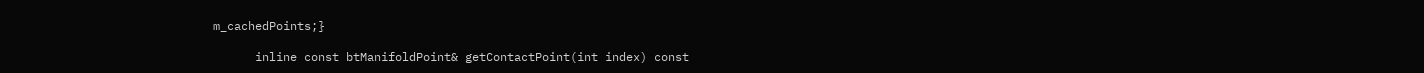m_cachedPoints;}

      inline const btManifoldPoint& getContactPoint(int index) const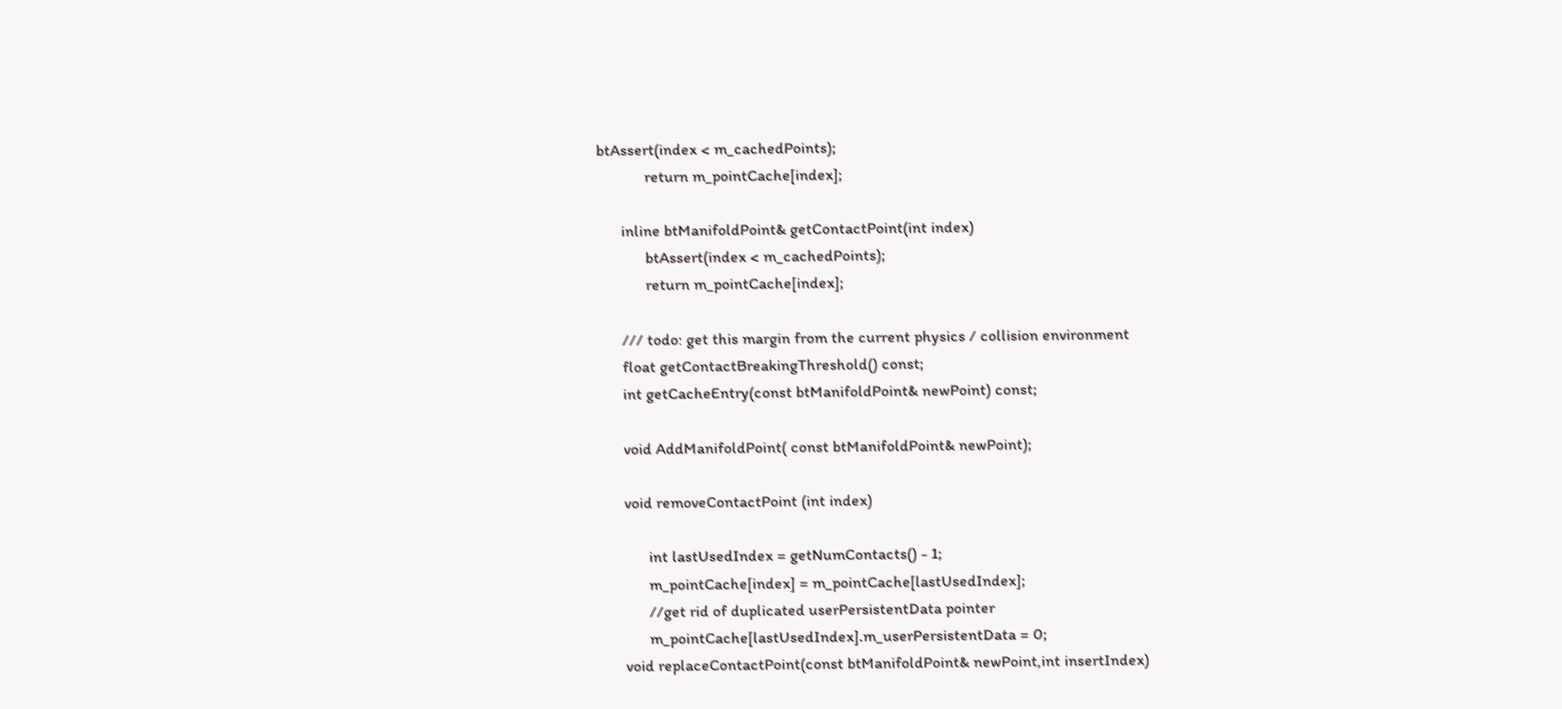btAssert(index < m_cachedPoints);
            return m_pointCache[index];

      inline btManifoldPoint& getContactPoint(int index)
            btAssert(index < m_cachedPoints);
            return m_pointCache[index];

      /// todo: get this margin from the current physics / collision environment
      float getContactBreakingThreshold() const;
      int getCacheEntry(const btManifoldPoint& newPoint) const;

      void AddManifoldPoint( const btManifoldPoint& newPoint);

      void removeContactPoint (int index)

            int lastUsedIndex = getNumContacts() - 1;
            m_pointCache[index] = m_pointCache[lastUsedIndex];
            //get rid of duplicated userPersistentData pointer
            m_pointCache[lastUsedIndex].m_userPersistentData = 0;
      void replaceContactPoint(const btManifoldPoint& newPoint,int insertIndex)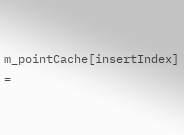m_pointCache[insertIndex] =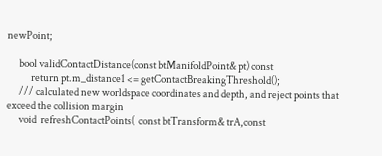newPoint;

      bool validContactDistance(const btManifoldPoint& pt) const
            return pt.m_distance1 <= getContactBreakingThreshold();
      /// calculated new worldspace coordinates and depth, and reject points that exceed the collision margin
      void  refreshContactPoints(  const btTransform& trA,const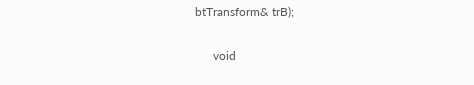btTransform& trB);

      void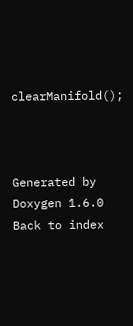clearManifold();



Generated by  Doxygen 1.6.0   Back to index